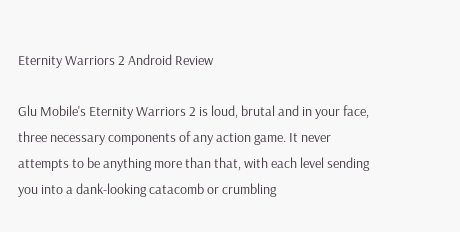Eternity Warriors 2 Android Review

Glu Mobile's Eternity Warriors 2 is loud, brutal and in your face, three necessary components of any action game. It never attempts to be anything more than that, with each level sending you into a dank-looking catacomb or crumbling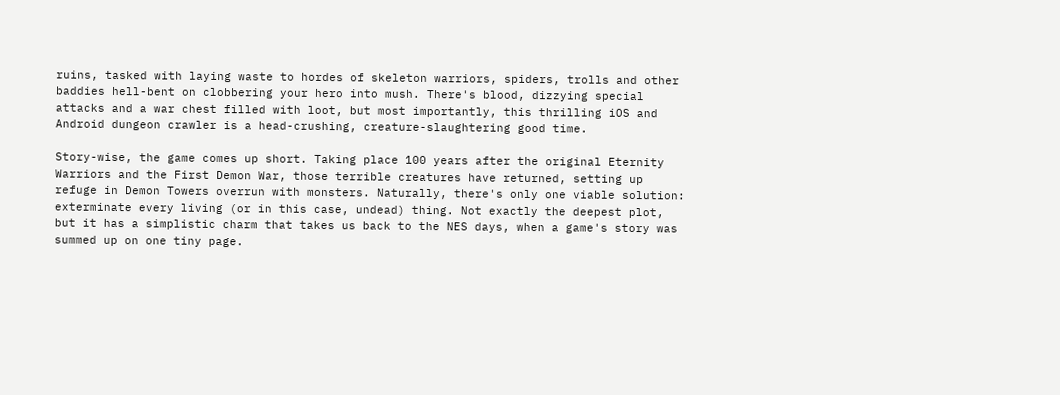ruins, tasked with laying waste to hordes of skeleton warriors, spiders, trolls and other baddies hell-bent on clobbering your hero into mush. There's blood, dizzying special attacks and a war chest filled with loot, but most importantly, this thrilling iOS and Android dungeon crawler is a head-crushing, creature-slaughtering good time.

Story-wise, the game comes up short. Taking place 100 years after the original Eternity Warriors and the First Demon War, those terrible creatures have returned, setting up refuge in Demon Towers overrun with monsters. Naturally, there's only one viable solution: exterminate every living (or in this case, undead) thing. Not exactly the deepest plot, but it has a simplistic charm that takes us back to the NES days, when a game's story was summed up on one tiny page.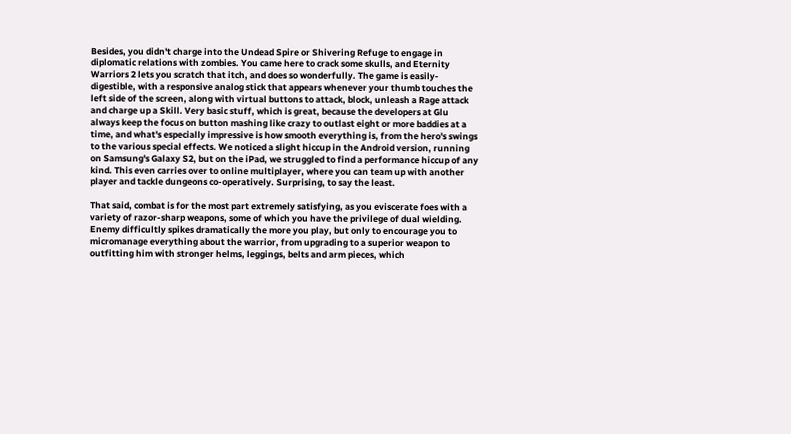Besides, you didn't charge into the Undead Spire or Shivering Refuge to engage in diplomatic relations with zombies. You came here to crack some skulls, and Eternity Warriors 2 lets you scratch that itch, and does so wonderfully. The game is easily-digestible, with a responsive analog stick that appears whenever your thumb touches the left side of the screen, along with virtual buttons to attack, block, unleash a Rage attack and charge up a Skill. Very basic stuff, which is great, because the developers at Glu always keep the focus on button mashing like crazy to outlast eight or more baddies at a time, and what's especially impressive is how smooth everything is, from the hero's swings to the various special effects. We noticed a slight hiccup in the Android version, running on Samsung's Galaxy S2, but on the iPad, we struggled to find a performance hiccup of any kind. This even carries over to online multiplayer, where you can team up with another player and tackle dungeons co-operatively. Surprising, to say the least.

That said, combat is for the most part extremely satisfying, as you eviscerate foes with a variety of razor-sharp weapons, some of which you have the privilege of dual wielding. Enemy difficultly spikes dramatically the more you play, but only to encourage you to micromanage everything about the warrior, from upgrading to a superior weapon to outfitting him with stronger helms, leggings, belts and arm pieces, which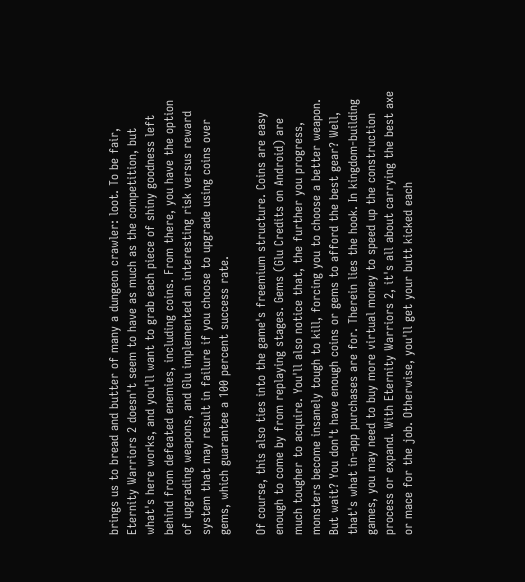brings us to bread and butter of many a dungeon crawler: loot. To be fair, Eternity Warriors 2 doesn't seem to have as much as the competition, but what's here works, and you'll want to grab each piece of shiny goodness left behind from defeated enemies, including coins. From there, you have the option of upgrading weapons, and Glu implemented an interesting risk versus reward system that may result in failure if you choose to upgrade using coins over gems, which guarantee a 100 percent success rate.

Of course, this also ties into the game's freemium structure. Coins are easy enough to come by from replaying stages. Gems (Glu Credits on Android) are much tougher to acquire. You'll also notice that, the further you progress, monsters become insanely tough to kill, forcing you to choose a better weapon. But wait? You don't have enough coins or gems to afford the best gear? Well, that's what in-app purchases are for. Therein lies the hook. In kingdom-building games, you may need to buy more virtual money to speed up the construction process or expand. With Eternity Warriors 2, it's all about carrying the best axe or mace for the job. Otherwise, you'll get your butt kicked each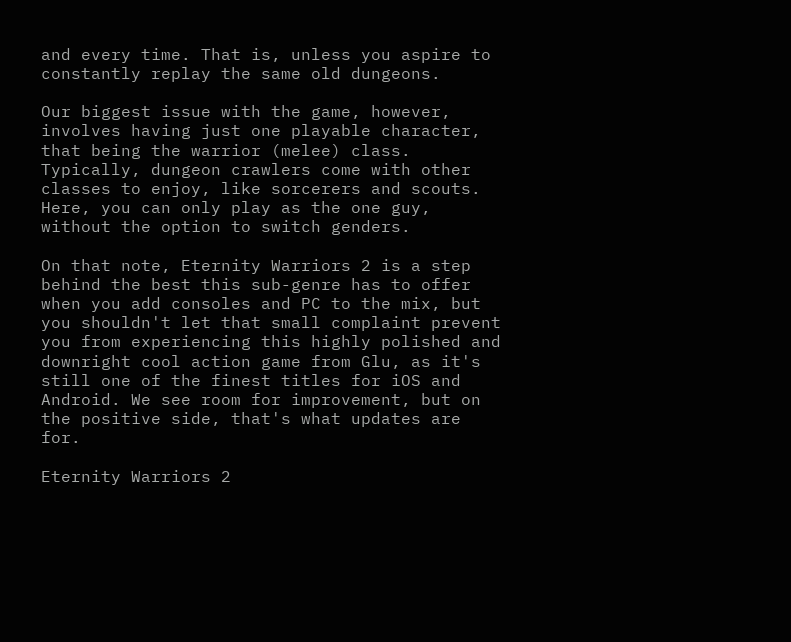and every time. That is, unless you aspire to constantly replay the same old dungeons.

Our biggest issue with the game, however, involves having just one playable character, that being the warrior (melee) class. Typically, dungeon crawlers come with other classes to enjoy, like sorcerers and scouts. Here, you can only play as the one guy, without the option to switch genders.

On that note, Eternity Warriors 2 is a step behind the best this sub-genre has to offer when you add consoles and PC to the mix, but you shouldn't let that small complaint prevent you from experiencing this highly polished and downright cool action game from Glu, as it's still one of the finest titles for iOS and Android. We see room for improvement, but on the positive side, that's what updates are for.

Eternity Warriors 2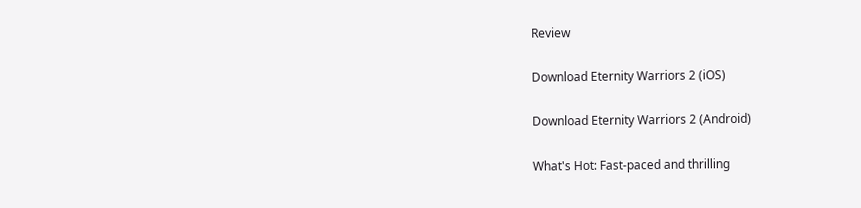Review

Download Eternity Warriors 2 (iOS)

Download Eternity Warriors 2 (Android)

What's Hot: Fast-paced and thrilling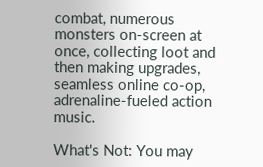combat, numerous monsters on-screen at once, collecting loot and then making upgrades, seamless online co-op, adrenaline-fueled action music.

What's Not: You may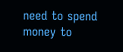need to spend money to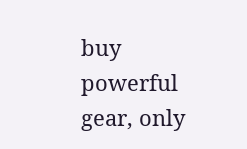buy powerful gear, only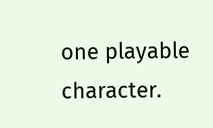one playable character.